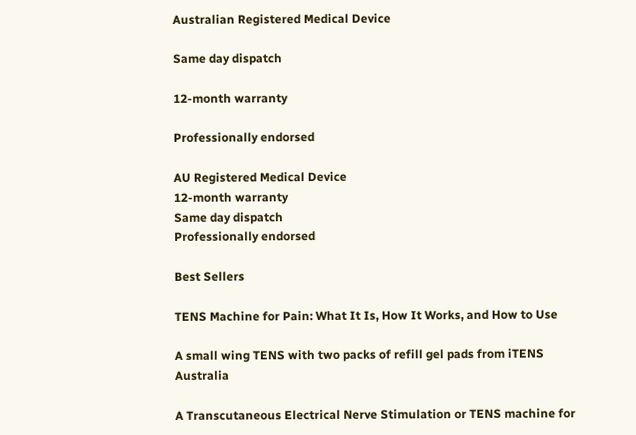Australian Registered Medical Device

Same day dispatch

12-month warranty

Professionally endorsed

AU Registered Medical Device
12-month warranty
Same day dispatch
Professionally endorsed

Best Sellers

TENS Machine for Pain: What It Is, How It Works, and How to Use

A small wing TENS with two packs of refill gel pads from iTENS Australia

A Transcutaneous Electrical Nerve Stimulation or TENS machine for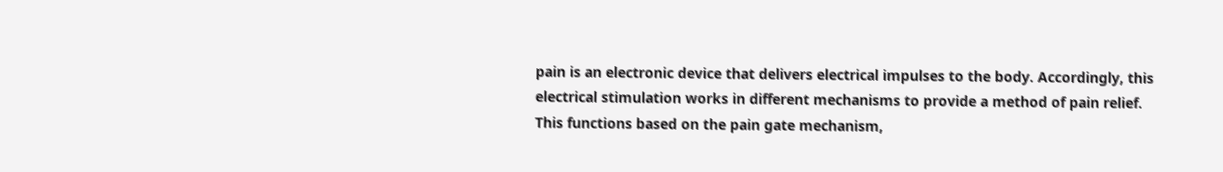pain is an electronic device that delivers electrical impulses to the body. Accordingly, this electrical stimulation works in different mechanisms to provide a method of pain relief. This functions based on the pain gate mechanism,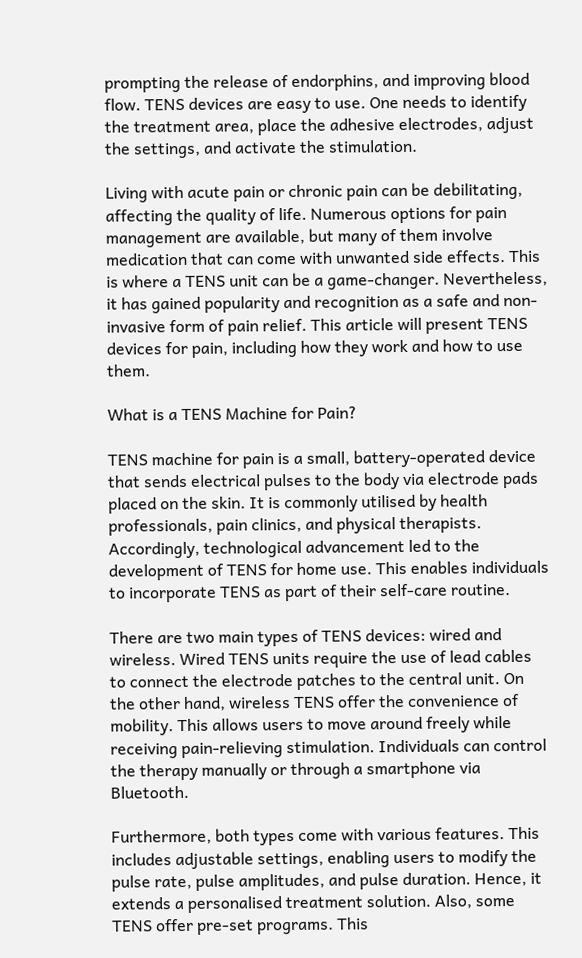prompting the release of endorphins, and improving blood flow. TENS devices are easy to use. One needs to identify the treatment area, place the adhesive electrodes, adjust the settings, and activate the stimulation.

Living with acute pain or chronic pain can be debilitating, affecting the quality of life. Numerous options for pain management are available, but many of them involve medication that can come with unwanted side effects. This is where a TENS unit can be a game-changer. Nevertheless, it has gained popularity and recognition as a safe and non-invasive form of pain relief. This article will present TENS devices for pain, including how they work and how to use them.

What is a TENS Machine for Pain?

TENS machine for pain is a small, battery-operated device that sends electrical pulses to the body via electrode pads placed on the skin. It is commonly utilised by health professionals, pain clinics, and physical therapists. Accordingly, technological advancement led to the development of TENS for home use. This enables individuals to incorporate TENS as part of their self-care routine.

There are two main types of TENS devices: wired and wireless. Wired TENS units require the use of lead cables to connect the electrode patches to the central unit. On the other hand, wireless TENS offer the convenience of mobility. This allows users to move around freely while receiving pain-relieving stimulation. Individuals can control the therapy manually or through a smartphone via Bluetooth.

Furthermore, both types come with various features. This includes adjustable settings, enabling users to modify the pulse rate, pulse amplitudes, and pulse duration. Hence, it extends a personalised treatment solution. Also, some TENS offer pre-set programs. This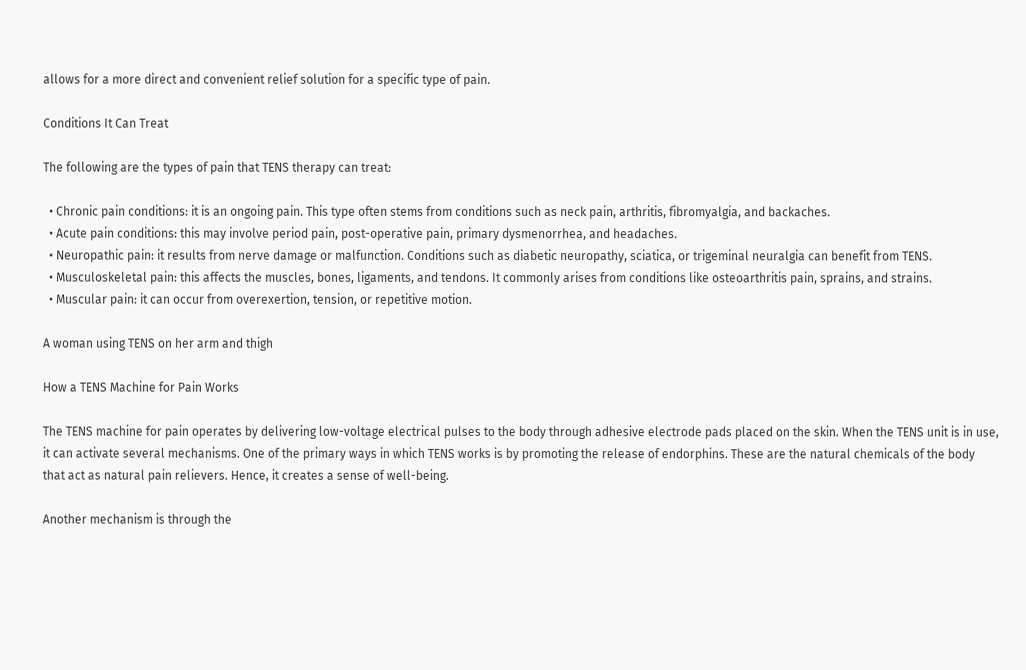allows for a more direct and convenient relief solution for a specific type of pain.

Conditions It Can Treat

The following are the types of pain that TENS therapy can treat:

  • Chronic pain conditions: it is an ongoing pain. This type often stems from conditions such as neck pain, arthritis, fibromyalgia, and backaches.
  • Acute pain conditions: this may involve period pain, post-operative pain, primary dysmenorrhea, and headaches.
  • Neuropathic pain: it results from nerve damage or malfunction. Conditions such as diabetic neuropathy, sciatica, or trigeminal neuralgia can benefit from TENS.
  • Musculoskeletal pain: this affects the muscles, bones, ligaments, and tendons. It commonly arises from conditions like osteoarthritis pain, sprains, and strains.
  • Muscular pain: it can occur from overexertion, tension, or repetitive motion.

A woman using TENS on her arm and thigh

How a TENS Machine for Pain Works

The TENS machine for pain operates by delivering low-voltage electrical pulses to the body through adhesive electrode pads placed on the skin. When the TENS unit is in use, it can activate several mechanisms. One of the primary ways in which TENS works is by promoting the release of endorphins. These are the natural chemicals of the body that act as natural pain relievers. Hence, it creates a sense of well-being.

Another mechanism is through the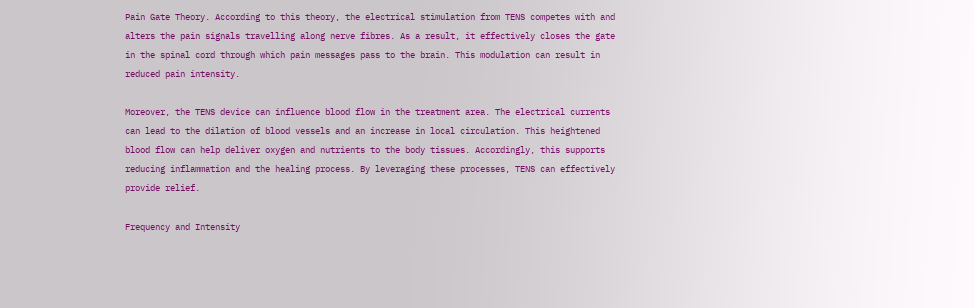Pain Gate Theory. According to this theory, the electrical stimulation from TENS competes with and alters the pain signals travelling along nerve fibres. As a result, it effectively closes the gate in the spinal cord through which pain messages pass to the brain. This modulation can result in reduced pain intensity.

Moreover, the TENS device can influence blood flow in the treatment area. The electrical currents can lead to the dilation of blood vessels and an increase in local circulation. This heightened blood flow can help deliver oxygen and nutrients to the body tissues. Accordingly, this supports reducing inflammation and the healing process. By leveraging these processes, TENS can effectively provide relief.

Frequency and Intensity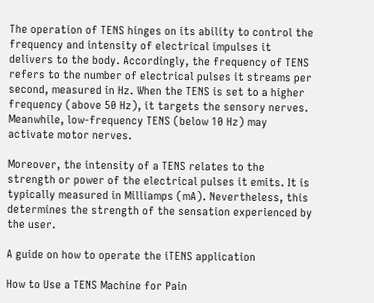The operation of TENS hinges on its ability to control the frequency and intensity of electrical impulses it delivers to the body. Accordingly, the frequency of TENS refers to the number of electrical pulses it streams per second, measured in Hz. When the TENS is set to a higher frequency (above 50 Hz), it targets the sensory nerves. Meanwhile, low-frequency TENS (below 10 Hz) may activate motor nerves.

Moreover, the intensity of a TENS relates to the strength or power of the electrical pulses it emits. It is typically measured in Milliamps (mA). Nevertheless, this determines the strength of the sensation experienced by the user.

A guide on how to operate the iTENS application

How to Use a TENS Machine for Pain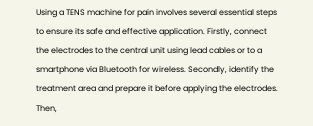Using a TENS machine for pain involves several essential steps to ensure its safe and effective application. Firstly, connect the electrodes to the central unit using lead cables or to a smartphone via Bluetooth for wireless. Secondly, identify the treatment area and prepare it before applying the electrodes. Then,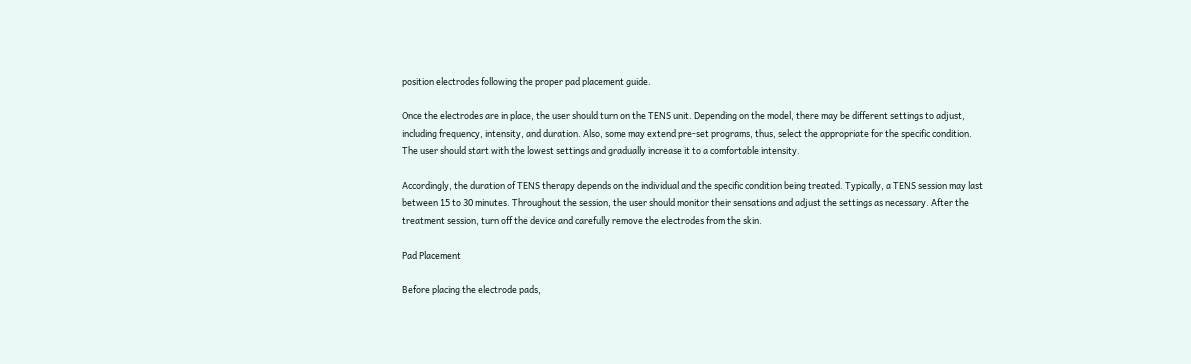position electrodes following the proper pad placement guide.

Once the electrodes are in place, the user should turn on the TENS unit. Depending on the model, there may be different settings to adjust, including frequency, intensity, and duration. Also, some may extend pre-set programs, thus, select the appropriate for the specific condition. The user should start with the lowest settings and gradually increase it to a comfortable intensity.

Accordingly, the duration of TENS therapy depends on the individual and the specific condition being treated. Typically, a TENS session may last between 15 to 30 minutes. Throughout the session, the user should monitor their sensations and adjust the settings as necessary. After the treatment session, turn off the device and carefully remove the electrodes from the skin.

Pad Placement

Before placing the electrode pads,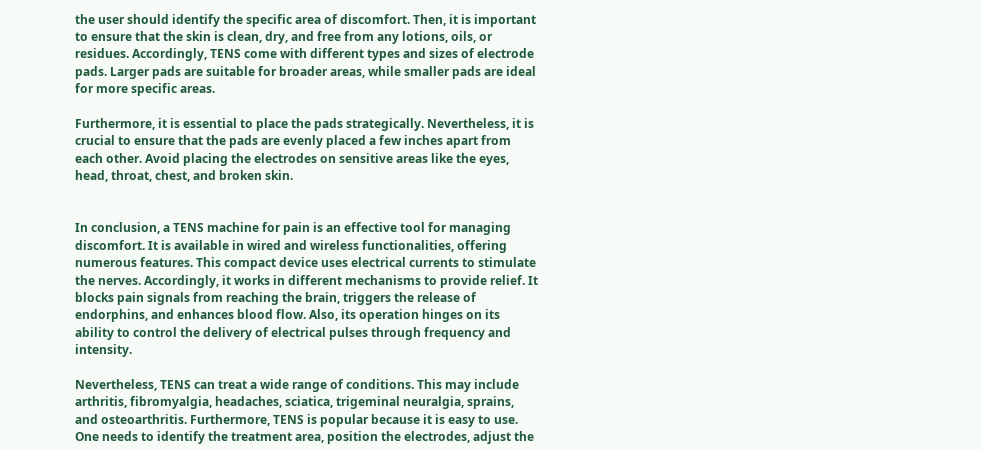the user should identify the specific area of discomfort. Then, it is important to ensure that the skin is clean, dry, and free from any lotions, oils, or residues. Accordingly, TENS come with different types and sizes of electrode pads. Larger pads are suitable for broader areas, while smaller pads are ideal for more specific areas.

Furthermore, it is essential to place the pads strategically. Nevertheless, it is crucial to ensure that the pads are evenly placed a few inches apart from each other. Avoid placing the electrodes on sensitive areas like the eyes, head, throat, chest, and broken skin.


In conclusion, a TENS machine for pain is an effective tool for managing discomfort. It is available in wired and wireless functionalities, offering numerous features. This compact device uses electrical currents to stimulate the nerves. Accordingly, it works in different mechanisms to provide relief. It blocks pain signals from reaching the brain, triggers the release of endorphins, and enhances blood flow. Also, its operation hinges on its ability to control the delivery of electrical pulses through frequency and intensity.

Nevertheless, TENS can treat a wide range of conditions. This may include arthritis, fibromyalgia, headaches, sciatica, trigeminal neuralgia, sprains, and osteoarthritis. Furthermore, TENS is popular because it is easy to use. One needs to identify the treatment area, position the electrodes, adjust the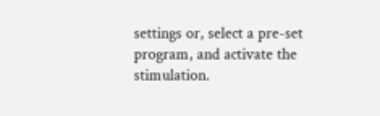settings or, select a pre-set program, and activate the stimulation.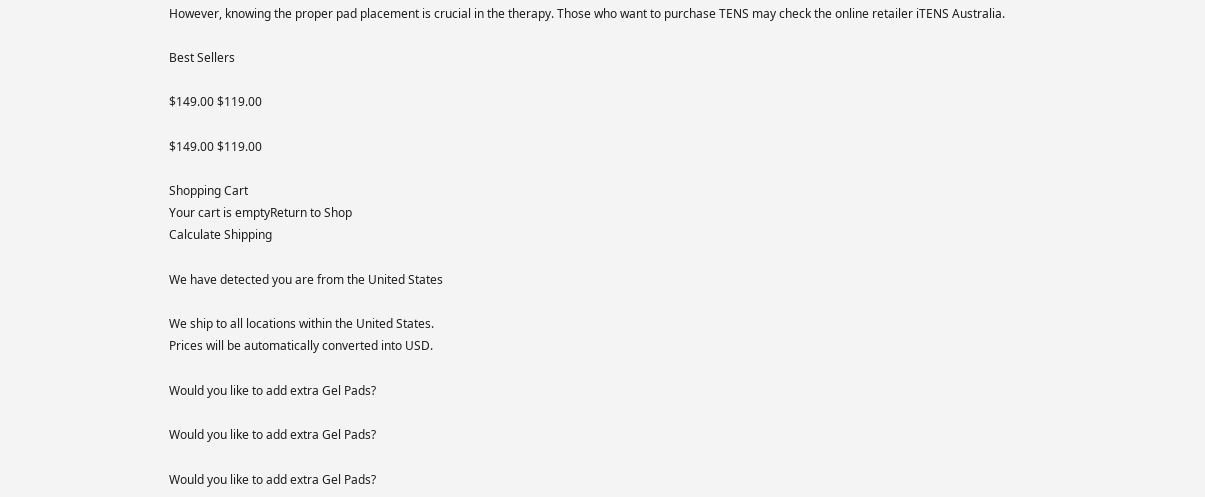However, knowing the proper pad placement is crucial in the therapy. Those who want to purchase TENS may check the online retailer iTENS Australia.

Best Sellers

$149.00 $119.00

$149.00 $119.00

Shopping Cart
Your cart is emptyReturn to Shop
Calculate Shipping

We have detected you are from the United States

We ship to all locations within the United States.
Prices will be automatically converted into USD.

Would you like to add extra Gel Pads?

Would you like to add extra Gel Pads?

Would you like to add extra Gel Pads?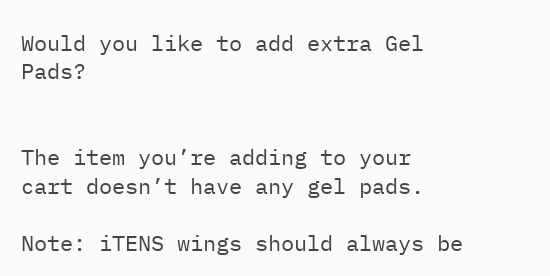Would you like to add extra Gel Pads?


The item you’re adding to your cart doesn’t have any gel pads.

Note: iTENS wings should always be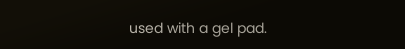used with a gel pad.